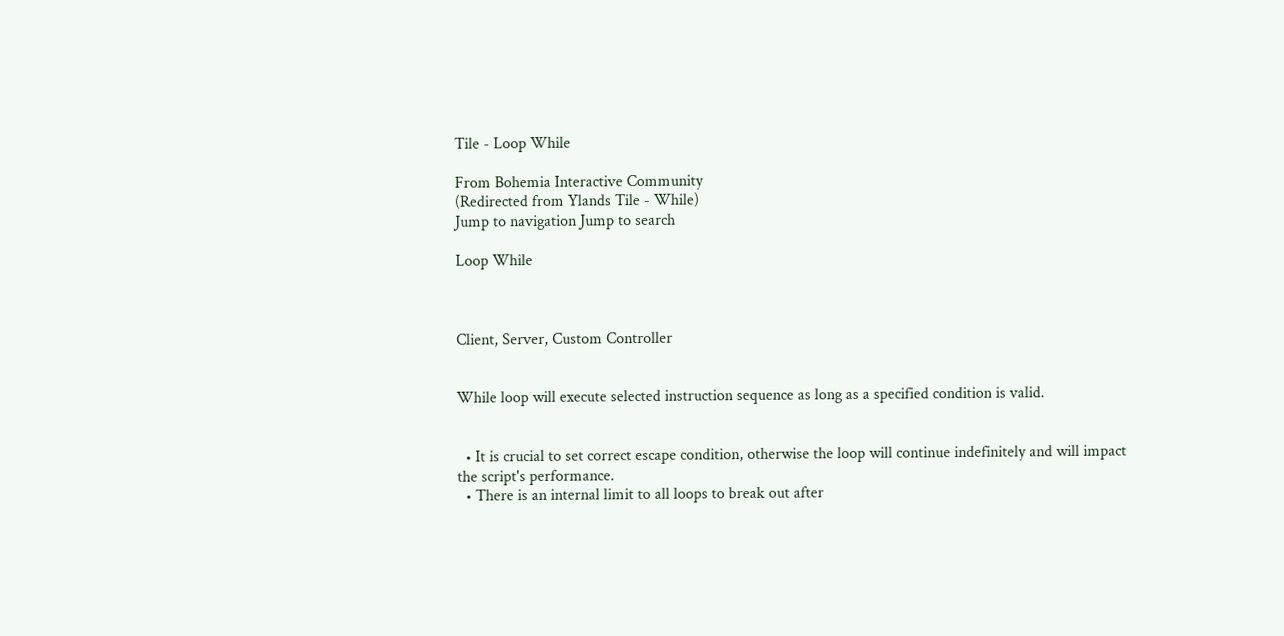Tile - Loop While

From Bohemia Interactive Community
(Redirected from Ylands Tile - While)
Jump to navigation Jump to search

Loop While



Client, Server, Custom Controller


While loop will execute selected instruction sequence as long as a specified condition is valid.


  • It is crucial to set correct escape condition, otherwise the loop will continue indefinitely and will impact the script's performance.
  • There is an internal limit to all loops to break out after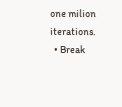one milion iterations.
  • Break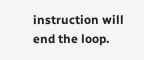instruction will end the loop.